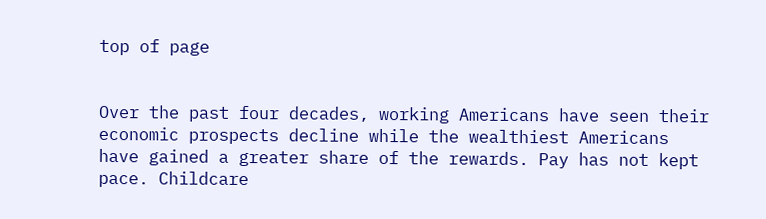top of page


Over the past four decades, working Americans have seen their economic prospects decline while the wealthiest Americans have gained a greater share of the rewards. Pay has not kept pace. Childcare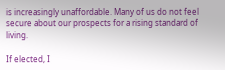is increasingly unaffordable. Many of us do not feel secure about our prospects for a rising standard of living.

If elected, I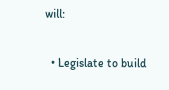will:

  • Legislate to build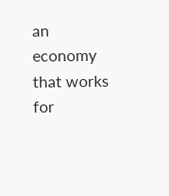an economy that works for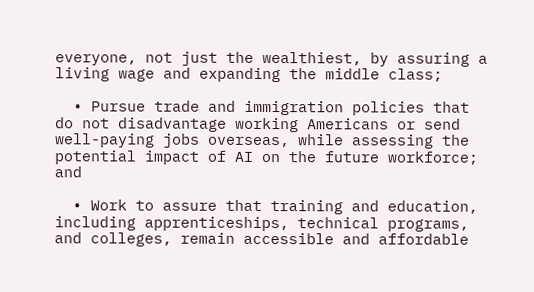everyone, not just the wealthiest, by assuring a living wage and expanding the middle class;

  • Pursue trade and immigration policies that do not disadvantage working Americans or send well-paying jobs overseas, while assessing the potential impact of AI on the future workforce; and

  • Work to assure that training and education, including apprenticeships, technical programs, and colleges, remain accessible and affordable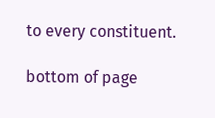to every constituent.

bottom of page